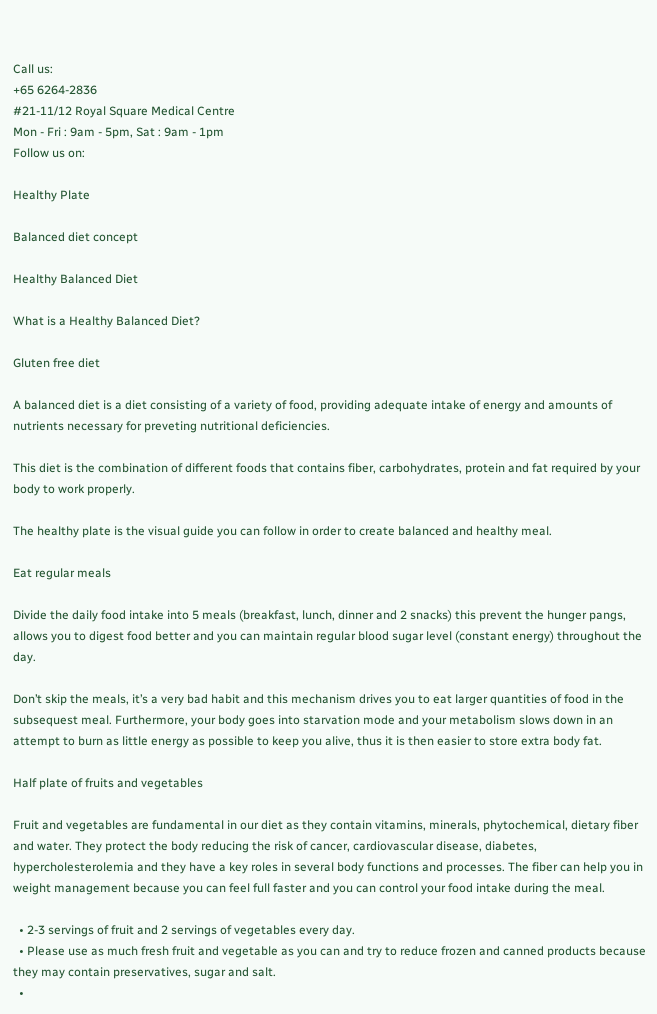Call us:
+65 6264-2836
#21-11/12 Royal Square Medical Centre
Mon - Fri : 9am - 5pm, Sat : 9am - 1pm
Follow us on:

Healthy Plate

Balanced diet concept

Healthy Balanced Diet

What is a Healthy Balanced Diet?

Gluten free diet

A balanced diet is a diet consisting of a variety of food, providing adequate intake of energy and amounts of nutrients necessary for preveting nutritional deficiencies.

This diet is the combination of different foods that contains fiber, carbohydrates, protein and fat required by your body to work properly.

The healthy plate is the visual guide you can follow in order to create balanced and healthy meal.

Eat regular meals

Divide the daily food intake into 5 meals (breakfast, lunch, dinner and 2 snacks) this prevent the hunger pangs, allows you to digest food better and you can maintain regular blood sugar level (constant energy) throughout the day.

Don’t skip the meals, it’s a very bad habit and this mechanism drives you to eat larger quantities of food in the subsequest meal. Furthermore, your body goes into starvation mode and your metabolism slows down in an attempt to burn as little energy as possible to keep you alive, thus it is then easier to store extra body fat.

Half plate of fruits and vegetables

Fruit and vegetables are fundamental in our diet as they contain vitamins, minerals, phytochemical, dietary fiber and water. They protect the body reducing the risk of cancer, cardiovascular disease, diabetes, hypercholesterolemia and they have a key roles in several body functions and processes. The fiber can help you in weight management because you can feel full faster and you can control your food intake during the meal.

  • 2-3 servings of fruit and 2 servings of vegetables every day.
  • Please use as much fresh fruit and vegetable as you can and try to reduce frozen and canned products because they may contain preservatives, sugar and salt.
  •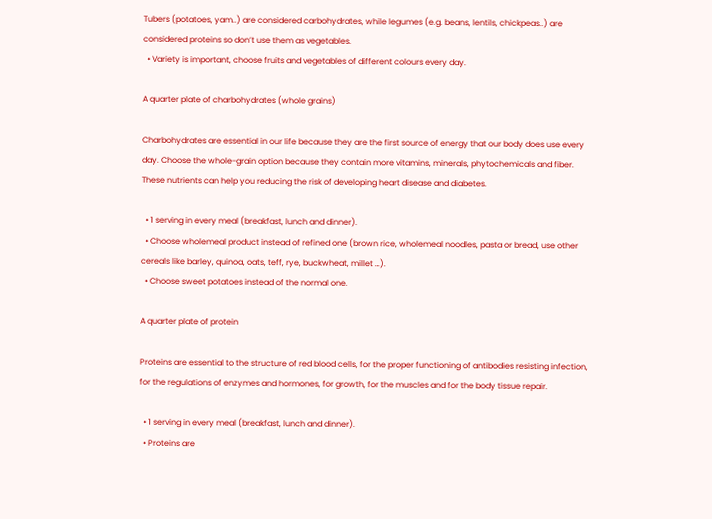Tubers (potatoes, yam..) are considered carbohydrates, while legumes (e.g. beans, lentils, chickpeas..) are considered proteins so don’t use them as vegetables.
  • Variety is important, choose fruits and vegetables of different colours every day.

A quarter plate of charbohydrates (whole grains)

Charbohydrates are essential in our life because they are the first source of energy that our body does use every day. Choose the whole-grain option because they contain more vitamins, minerals, phytochemicals and fiber. These nutrients can help you reducing the risk of developing heart disease and diabetes.

  • 1 serving in every meal (breakfast, lunch and dinner).
  • Choose wholemeal product instead of refined one (brown rice, wholemeal noodles, pasta or bread, use other cereals like barley, quinoa, oats, teff, rye, buckwheat, millet …).
  • Choose sweet potatoes instead of the normal one.

A quarter plate of protein

Proteins are essential to the structure of red blood cells, for the proper functioning of antibodies resisting infection, for the regulations of enzymes and hormones, for growth, for the muscles and for the body tissue repair.

  • 1 serving in every meal (breakfast, lunch and dinner).
  • Proteins are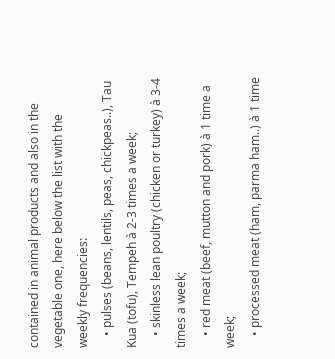contained in animal products and also in the vegetable one, here below the list with the weekly frequencies:
    • pulses (beans, lentils, peas, chickpeas..), Tau Kua (tofu), Tempeh à 2-3 times a week;
    • skinless lean poultry (chicken or turkey) à 3-4 times a week;
    • red meat (beef, mutton and pork) à 1 time a week;
    • processed meat (ham, parma ham..) à 1 time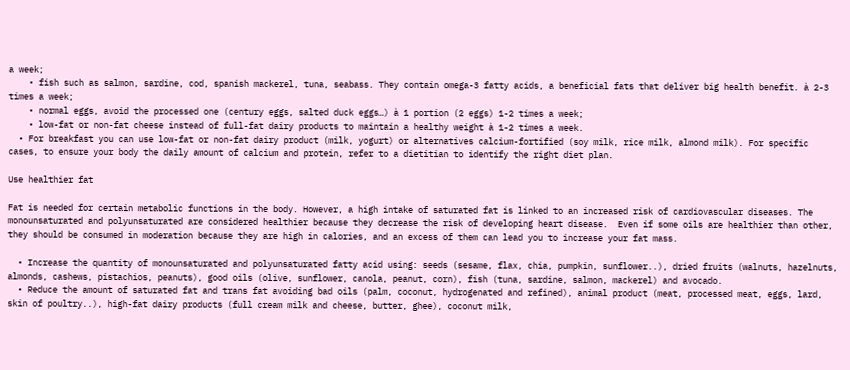a week;
    • fish such as salmon, sardine, cod, spanish mackerel, tuna, seabass. They contain omega-3 fatty acids, a beneficial fats that deliver big health benefit. à 2-3 times a week;
    • normal eggs, avoid the processed one (century eggs, salted duck eggs…) à 1 portion (2 eggs) 1-2 times a week;
    • low-fat or non-fat cheese instead of full-fat dairy products to maintain a healthy weight à 1-2 times a week.
  • For breakfast you can use low-fat or non-fat dairy product (milk, yogurt) or alternatives calcium-fortified (soy milk, rice milk, almond milk). For specific cases, to ensure your body the daily amount of calcium and protein, refer to a dietitian to identify the right diet plan.

Use healthier fat

Fat is needed for certain metabolic functions in the body. However, a high intake of saturated fat is linked to an increased risk of cardiovascular diseases. The monounsaturated and polyunsaturated are considered healthier because they decrease the risk of developing heart disease.  Even if some oils are healthier than other, they should be consumed in moderation because they are high in calories, and an excess of them can lead you to increase your fat mass.

  • Increase the quantity of monounsaturated and polyunsaturated fatty acid using: seeds (sesame, flax, chia, pumpkin, sunflower..), dried fruits (walnuts, hazelnuts, almonds, cashews, pistachios, peanuts), good oils (olive, sunflower, canola, peanut, corn), fish (tuna, sardine, salmon, mackerel) and avocado.
  • Reduce the amount of saturated fat and trans fat avoiding bad oils (palm, coconut, hydrogenated and refined), animal product (meat, processed meat, eggs, lard, skin of poultry..), high-fat dairy products (full cream milk and cheese, butter, ghee), coconut milk,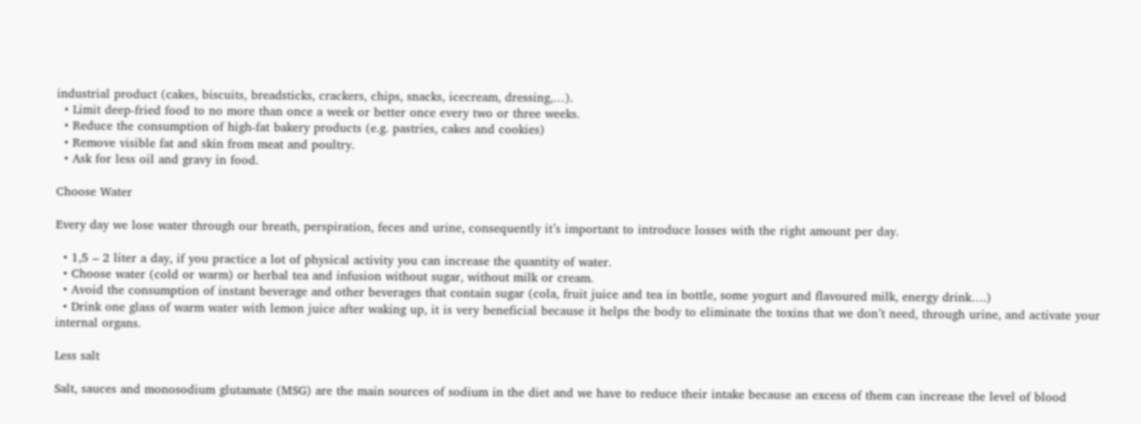industrial product (cakes, biscuits, breadsticks, crackers, chips, snacks, icecream, dressing,…).
  • Limit deep-fried food to no more than once a week or better once every two or three weeks.
  • Reduce the consumption of high-fat bakery products (e.g. pastries, cakes and cookies)
  • Remove visible fat and skin from meat and poultry.
  • Ask for less oil and gravy in food.

Choose Water

Every day we lose water through our breath, perspiration, feces and urine, consequently it’s important to introduce losses with the right amount per day.

  • 1,5 – 2 liter a day, if you practice a lot of physical activity you can increase the quantity of water.
  • Choose water (cold or warm) or herbal tea and infusion without sugar, without milk or cream.
  • Avoid the consumption of instant beverage and other beverages that contain sugar (cola, fruit juice and tea in bottle, some yogurt and flavoured milk, energy drink….)
  • Drink one glass of warm water with lemon juice after waking up, it is very beneficial because it helps the body to eliminate the toxins that we don’t need, through urine, and activate your internal organs.

Less salt

Salt, sauces and monosodium glutamate (MSG) are the main sources of sodium in the diet and we have to reduce their intake because an excess of them can increase the level of blood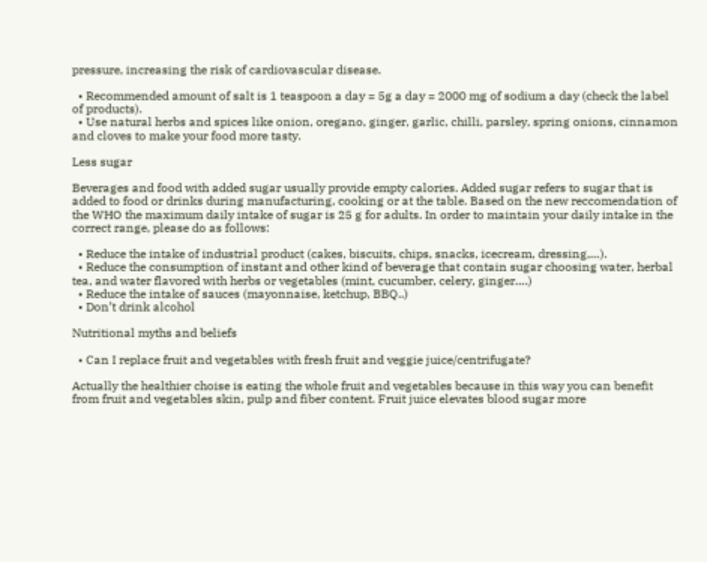pressure, increasing the risk of cardiovascular disease.

  • Recommended amount of salt is 1 teaspoon a day = 5g a day = 2000 mg of sodium a day (check the label of products).
  • Use natural herbs and spices like onion, oregano, ginger, garlic, chilli, parsley, spring onions, cinnamon and cloves to make your food more tasty.

Less sugar

Beverages and food with added sugar usually provide empty calories. Added sugar refers to sugar that is added to food or drinks during manufacturing, cooking or at the table. Based on the new reccomendation of the WHO the maximum daily intake of sugar is 25 g for adults. In order to maintain your daily intake in the correct range, please do as follows:

  • Reduce the intake of industrial product (cakes, biscuits, chips, snacks, icecream, dressing,…).
  • Reduce the consumption of instant and other kind of beverage that contain sugar choosing water, herbal tea, and water flavored with herbs or vegetables (mint, cucumber, celery, ginger….)
  • Reduce the intake of sauces (mayonnaise, ketchup, BBQ..)
  • Don’t drink alcohol

Nutritional myths and beliefs

  • Can I replace fruit and vegetables with fresh fruit and veggie juice/centrifugate?

Actually the healthier choise is eating the whole fruit and vegetables because in this way you can benefit from fruit and vegetables skin, pulp and fiber content. Fruit juice elevates blood sugar more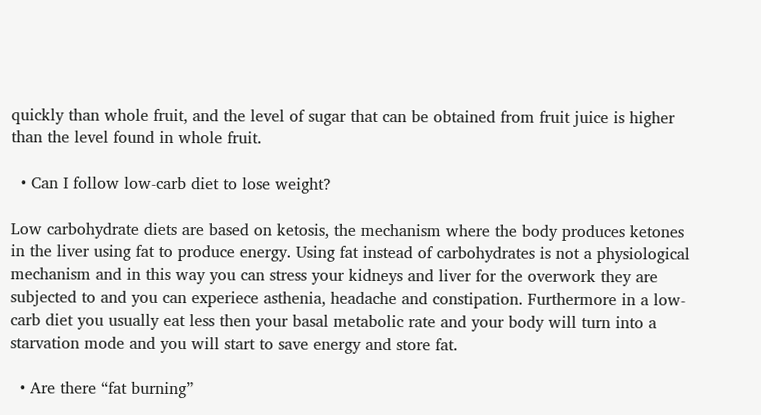quickly than whole fruit, and the level of sugar that can be obtained from fruit juice is higher than the level found in whole fruit.

  • Can I follow low-carb diet to lose weight?

Low carbohydrate diets are based on ketosis, the mechanism where the body produces ketones in the liver using fat to produce energy. Using fat instead of carbohydrates is not a physiological mechanism and in this way you can stress your kidneys and liver for the overwork they are subjected to and you can experiece asthenia, headache and constipation. Furthermore in a low-carb diet you usually eat less then your basal metabolic rate and your body will turn into a starvation mode and you will start to save energy and store fat.

  • Are there “fat burning”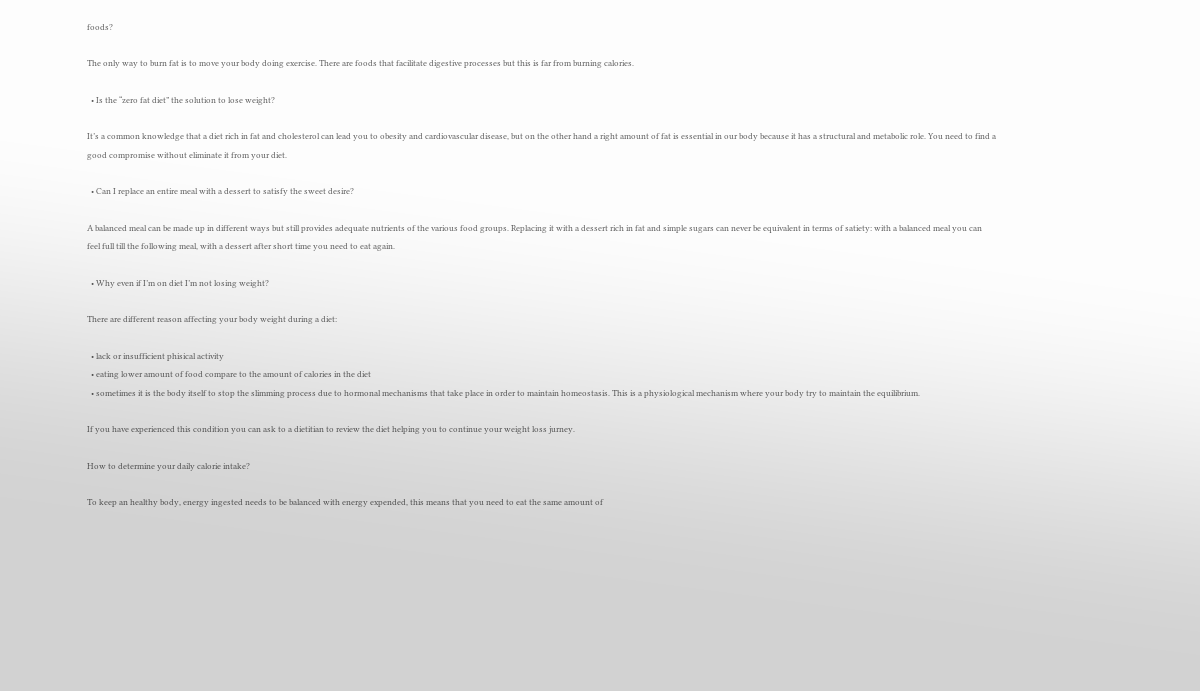foods?

The only way to burn fat is to move your body doing exercise. There are foods that facilitate digestive processes but this is far from burning calories.

  • Is the “zero fat diet” the solution to lose weight?

It’s a common knowledge that a diet rich in fat and cholesterol can lead you to obesity and cardiovascular disease, but on the other hand a right amount of fat is essential in our body because it has a structural and metabolic role. You need to find a good compromise without eliminate it from your diet.

  • Can I replace an entire meal with a dessert to satisfy the sweet desire?

A balanced meal can be made up in different ways but still provides adequate nutrients of the various food groups. Replacing it with a dessert rich in fat and simple sugars can never be equivalent in terms of satiety: with a balanced meal you can feel full till the following meal, with a dessert after short time you need to eat again.

  • Why even if I’m on diet I’m not losing weight?

There are different reason affecting your body weight during a diet:

  • lack or insufficient phisical activity
  • eating lower amount of food compare to the amount of calories in the diet
  • sometimes it is the body itself to stop the slimming process due to hormonal mechanisms that take place in order to maintain homeostasis. This is a physiological mechanism where your body try to maintain the equilibrium.

If you have experienced this condition you can ask to a dietitian to review the diet helping you to continue your weight loss jurney.

How to determine your daily calorie intake?

To keep an healthy body, energy ingested needs to be balanced with energy expended, this means that you need to eat the same amount of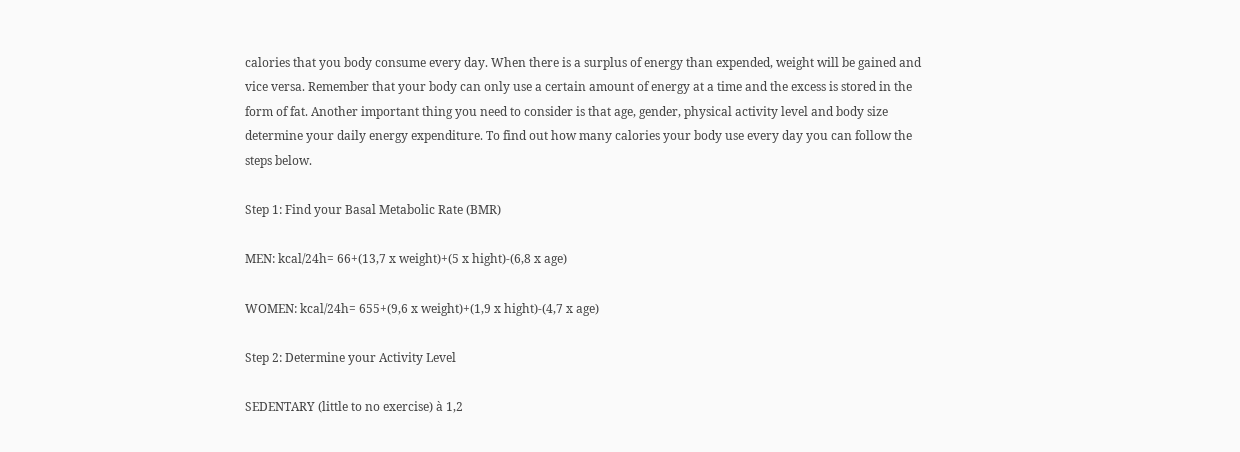calories that you body consume every day. When there is a surplus of energy than expended, weight will be gained and vice versa. Remember that your body can only use a certain amount of energy at a time and the excess is stored in the form of fat. Another important thing you need to consider is that age, gender, physical activity level and body size determine your daily energy expenditure. To find out how many calories your body use every day you can follow the steps below.

Step 1: Find your Basal Metabolic Rate (BMR)

MEN: kcal/24h= 66+(13,7 x weight)+(5 x hight)-(6,8 x age)

WOMEN: kcal/24h= 655+(9,6 x weight)+(1,9 x hight)-(4,7 x age)

Step 2: Determine your Activity Level

SEDENTARY (little to no exercise) à 1,2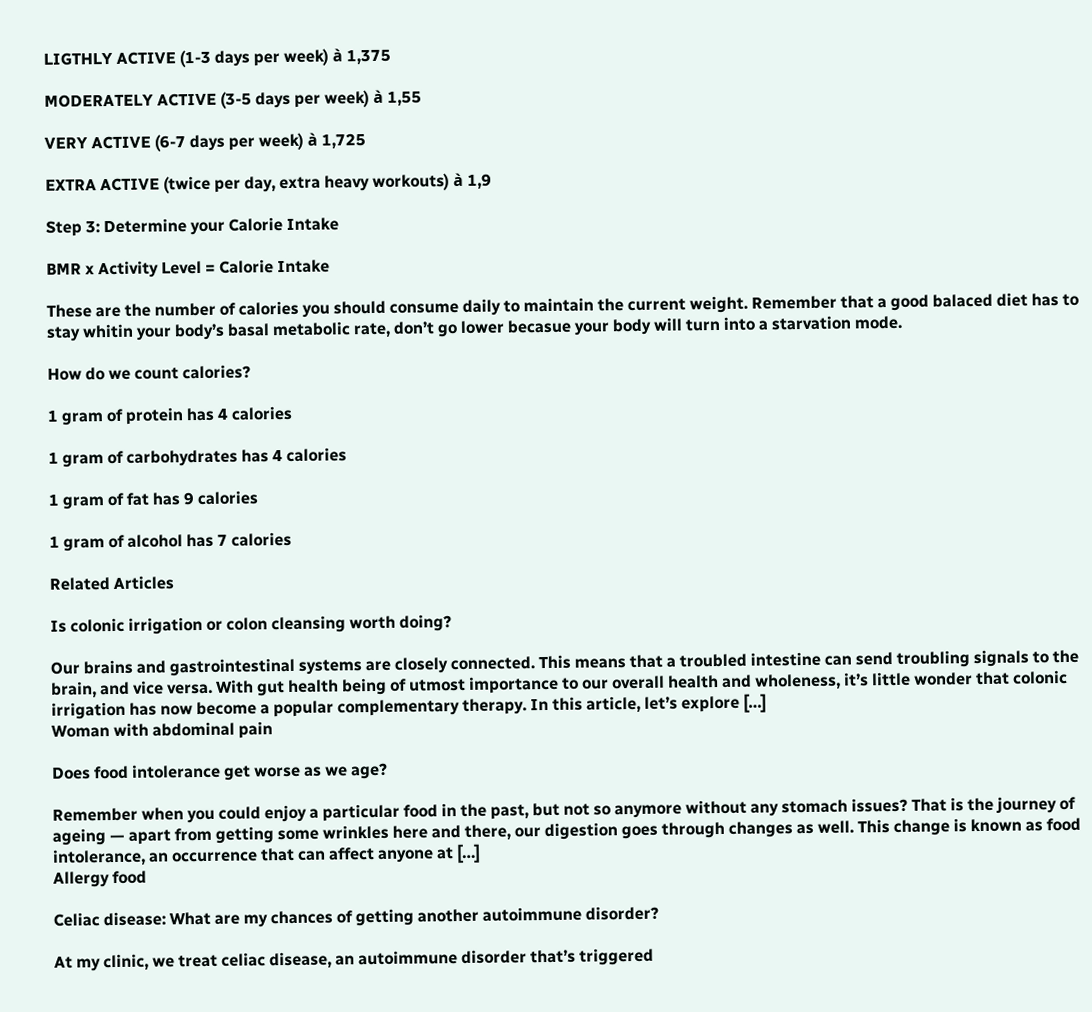LIGTHLY ACTIVE (1-3 days per week) à 1,375

MODERATELY ACTIVE (3-5 days per week) à 1,55

VERY ACTIVE (6-7 days per week) à 1,725

EXTRA ACTIVE (twice per day, extra heavy workouts) à 1,9

Step 3: Determine your Calorie Intake

BMR x Activity Level = Calorie Intake

These are the number of calories you should consume daily to maintain the current weight. Remember that a good balaced diet has to stay whitin your body’s basal metabolic rate, don’t go lower becasue your body will turn into a starvation mode.

How do we count calories?

1 gram of protein has 4 calories

1 gram of carbohydrates has 4 calories

1 gram of fat has 9 calories

1 gram of alcohol has 7 calories

Related Articles

Is colonic irrigation or colon cleansing worth doing?

Our brains and gastrointestinal systems are closely connected. This means that a troubled intestine can send troubling signals to the brain, and vice versa. With gut health being of utmost importance to our overall health and wholeness, it’s little wonder that colonic irrigation has now become a popular complementary therapy. In this article, let’s explore […]
Woman with abdominal pain

Does food intolerance get worse as we age?

Remember when you could enjoy a particular food in the past, but not so anymore without any stomach issues? That is the journey of ageing — apart from getting some wrinkles here and there, our digestion goes through changes as well. This change is known as food intolerance, an occurrence that can affect anyone at […]
Allergy food

Celiac disease: What are my chances of getting another autoimmune disorder?

At my clinic, we treat celiac disease, an autoimmune disorder that’s triggered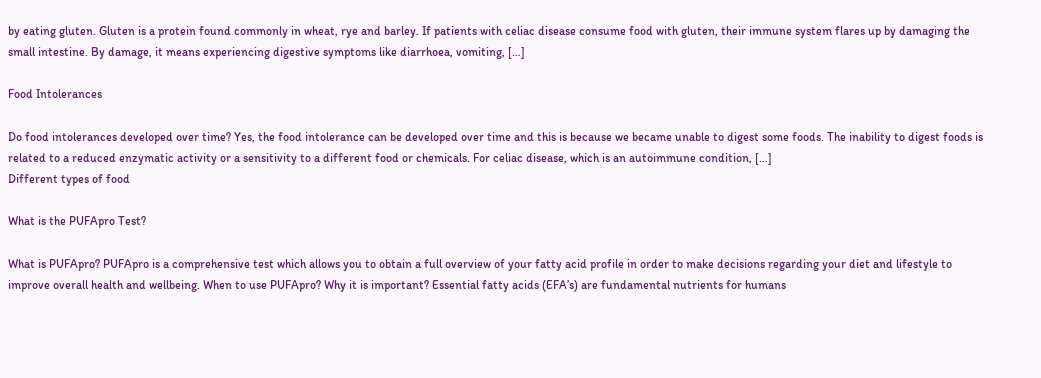by eating gluten. Gluten is a protein found commonly in wheat, rye and barley. If patients with celiac disease consume food with gluten, their immune system flares up by damaging the small intestine. By damage, it means experiencing digestive symptoms like diarrhoea, vomiting, […]

Food Intolerances

Do food intolerances developed over time? Yes, the food intolerance can be developed over time and this is because we became unable to digest some foods. The inability to digest foods is related to a reduced enzymatic activity or a sensitivity to a different food or chemicals. For celiac disease, which is an autoimmune condition, […]
Different types of food

What is the PUFApro Test?

What is PUFApro? PUFApro is a comprehensive test which allows you to obtain a full overview of your fatty acid profile in order to make decisions regarding your diet and lifestyle to improve overall health and wellbeing. When to use PUFApro? Why it is important? Essential fatty acids (EFA’s) are fundamental nutrients for humans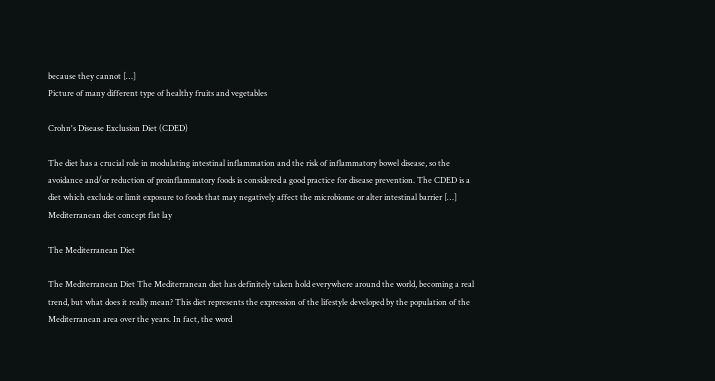because they cannot […]
Picture of many different type of healthy fruits and vegetables

Crohn's Disease Exclusion Diet (CDED)

The diet has a crucial role in modulating intestinal inflammation and the risk of inflammatory bowel disease, so the avoidance and/or reduction of proinflammatory foods is considered a good practice for disease prevention. The CDED is a diet which exclude or limit exposure to foods that may negatively affect the microbiome or alter intestinal barrier […]
Mediterranean diet concept flat lay

The Mediterranean Diet

The Mediterranean Diet The Mediterranean diet has definitely taken hold everywhere around the world, becoming a real trend, but what does it really mean? This diet represents the expression of the lifestyle developed by the population of the Mediterranean area over the years. In fact, the word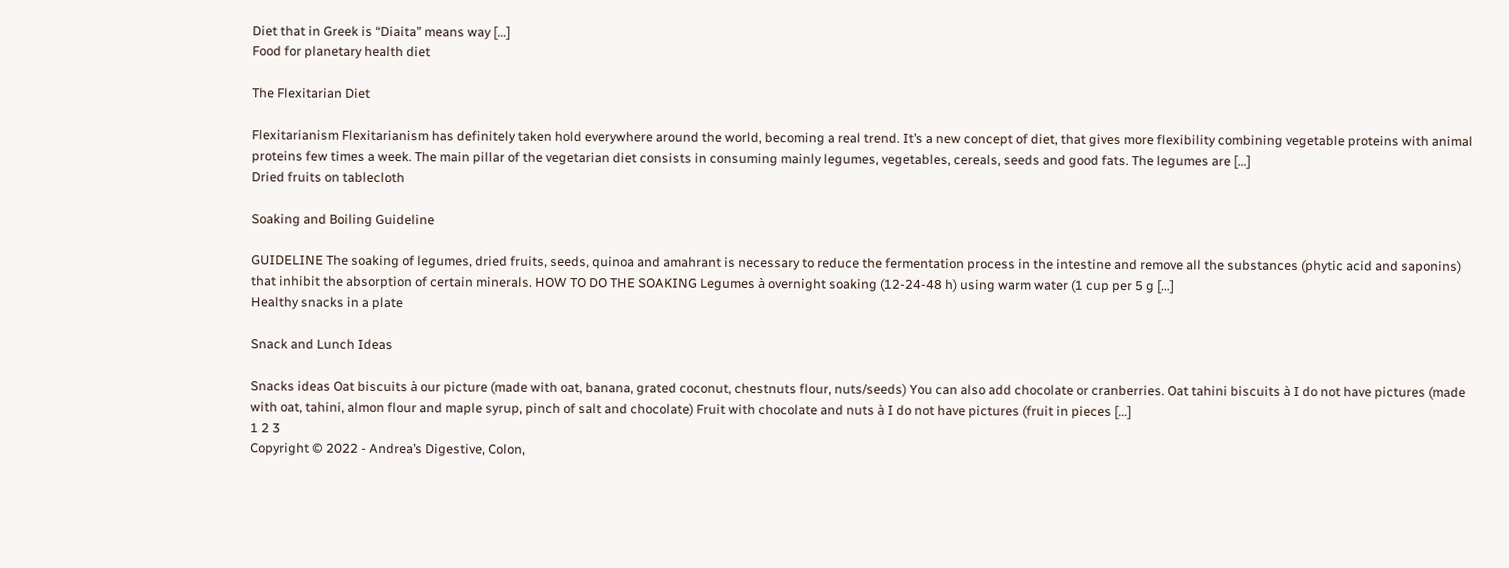Diet that in Greek is “Diaita” means way […]
Food for planetary health diet

The Flexitarian Diet

Flexitarianism Flexitarianism has definitely taken hold everywhere around the world, becoming a real trend. It’s a new concept of diet, that gives more flexibility combining vegetable proteins with animal proteins few times a week. The main pillar of the vegetarian diet consists in consuming mainly legumes, vegetables, cereals, seeds and good fats. The legumes are […]
Dried fruits on tablecloth

Soaking and Boiling Guideline

GUIDELINE The soaking of legumes, dried fruits, seeds, quinoa and amahrant is necessary to reduce the fermentation process in the intestine and remove all the substances (phytic acid and saponins) that inhibit the absorption of certain minerals. HOW TO DO THE SOAKING Legumes à overnight soaking (12-24-48 h) using warm water (1 cup per 5 g […]
Healthy snacks in a plate

Snack and Lunch Ideas

Snacks ideas Oat biscuits à our picture (made with oat, banana, grated coconut, chestnuts flour, nuts/seeds) You can also add chocolate or cranberries. Oat tahini biscuits à I do not have pictures (made with oat, tahini, almon flour and maple syrup, pinch of salt and chocolate) Fruit with chocolate and nuts à I do not have pictures (fruit in pieces […]
1 2 3
Copyright © 2022 - Andrea’s Digestive, Colon,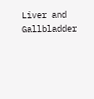Liver and Gallbladder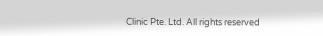Clinic Pte. Ltd. All rights reserved